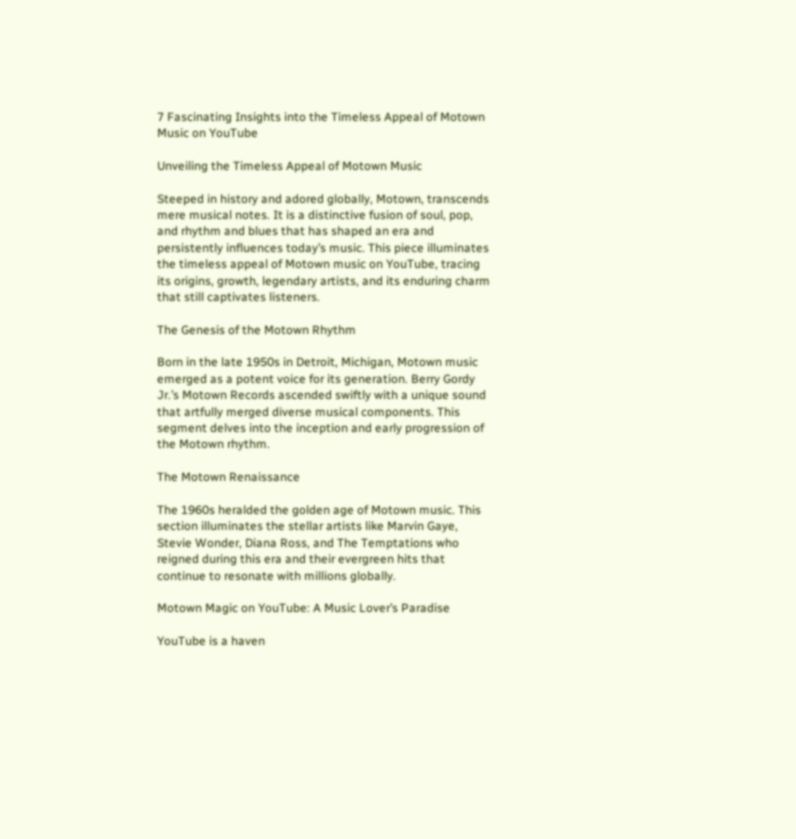7 Fascinating Insights into the Timeless Appeal of Motown Music on YouTube

Unveiling the Timeless Appeal of Motown Music

Steeped in history and adored globally, Motown, transcends mere musical notes. It is a distinctive fusion of soul, pop, and rhythm and blues that has shaped an era and persistently influences today’s music. This piece illuminates the timeless appeal of Motown music on YouTube, tracing its origins, growth, legendary artists, and its enduring charm that still captivates listeners.

The Genesis of the Motown Rhythm

Born in the late 1950s in Detroit, Michigan, Motown music emerged as a potent voice for its generation. Berry Gordy Jr.’s Motown Records ascended swiftly with a unique sound that artfully merged diverse musical components. This segment delves into the inception and early progression of the Motown rhythm.

The Motown Renaissance

The 1960s heralded the golden age of Motown music. This section illuminates the stellar artists like Marvin Gaye, Stevie Wonder, Diana Ross, and The Temptations who reigned during this era and their evergreen hits that continue to resonate with millions globally.

Motown Magic on YouTube: A Music Lover’s Paradise

YouTube is a haven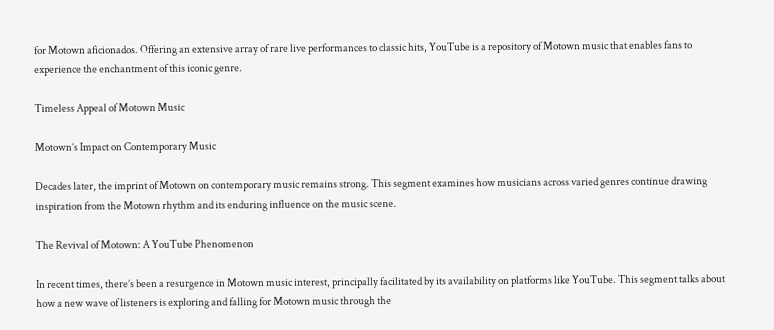for Motown aficionados. Offering an extensive array of rare live performances to classic hits, YouTube is a repository of Motown music that enables fans to experience the enchantment of this iconic genre.

Timeless Appeal of Motown Music

Motown’s Impact on Contemporary Music

Decades later, the imprint of Motown on contemporary music remains strong. This segment examines how musicians across varied genres continue drawing inspiration from the Motown rhythm and its enduring influence on the music scene.

The Revival of Motown: A YouTube Phenomenon

In recent times, there’s been a resurgence in Motown music interest, principally facilitated by its availability on platforms like YouTube. This segment talks about how a new wave of listeners is exploring and falling for Motown music through the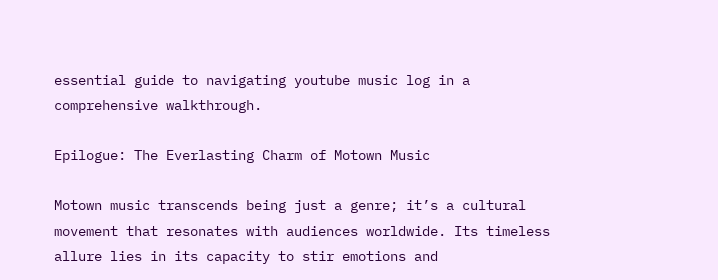essential guide to navigating youtube music log in a comprehensive walkthrough.

Epilogue: The Everlasting Charm of Motown Music

Motown music transcends being just a genre; it’s a cultural movement that resonates with audiences worldwide. Its timeless allure lies in its capacity to stir emotions and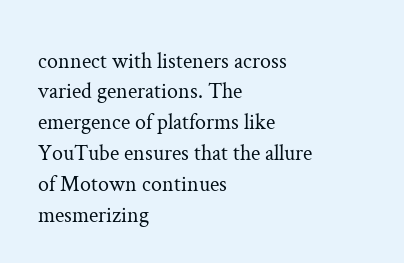connect with listeners across varied generations. The emergence of platforms like YouTube ensures that the allure of Motown continues mesmerizing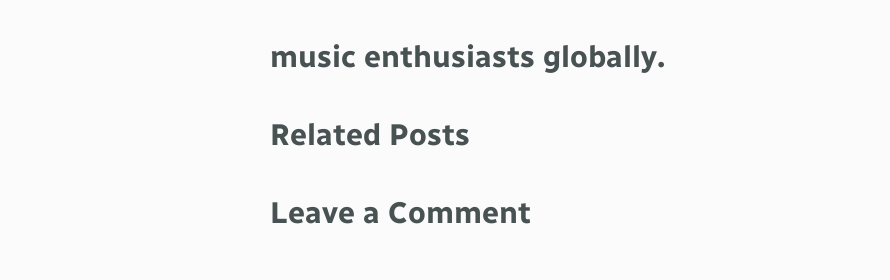music enthusiasts globally.

Related Posts

Leave a Comment